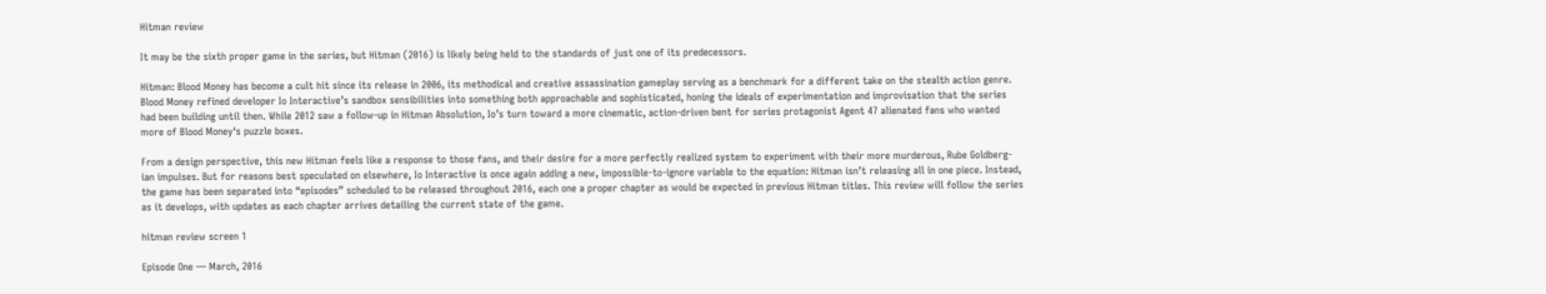Hitman review

It may be the sixth proper game in the series, but Hitman (2016) is likely being held to the standards of just one of its predecessors.

Hitman: Blood Money has become a cult hit since its release in 2006, its methodical and creative assassination gameplay serving as a benchmark for a different take on the stealth action genre. Blood Money refined developer Io Interactive’s sandbox sensibilities into something both approachable and sophisticated, honing the ideals of experimentation and improvisation that the series had been building until then. While 2012 saw a follow-up in Hitman Absolution, Io’s turn toward a more cinematic, action-driven bent for series protagonist Agent 47 alienated fans who wanted more of Blood Money‘s puzzle boxes.

From a design perspective, this new Hitman feels like a response to those fans, and their desire for a more perfectly realized system to experiment with their more murderous, Rube Goldberg-ian impulses. But for reasons best speculated on elsewhere, Io Interactive is once again adding a new, impossible-to-ignore variable to the equation: Hitman isn’t releasing all in one piece. Instead, the game has been separated into “episodes” scheduled to be released throughout 2016, each one a proper chapter as would be expected in previous Hitman titles. This review will follow the series as it develops, with updates as each chapter arrives detailing the current state of the game.

hitman review screen 1

Episode One — March, 2016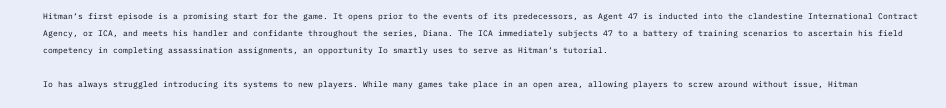Hitman‘s first episode is a promising start for the game. It opens prior to the events of its predecessors, as Agent 47 is inducted into the clandestine International Contract Agency, or ICA, and meets his handler and confidante throughout the series, Diana. The ICA immediately subjects 47 to a battery of training scenarios to ascertain his field competency in completing assassination assignments, an opportunity Io smartly uses to serve as Hitman‘s tutorial.

Io has always struggled introducing its systems to new players. While many games take place in an open area, allowing players to screw around without issue, Hitman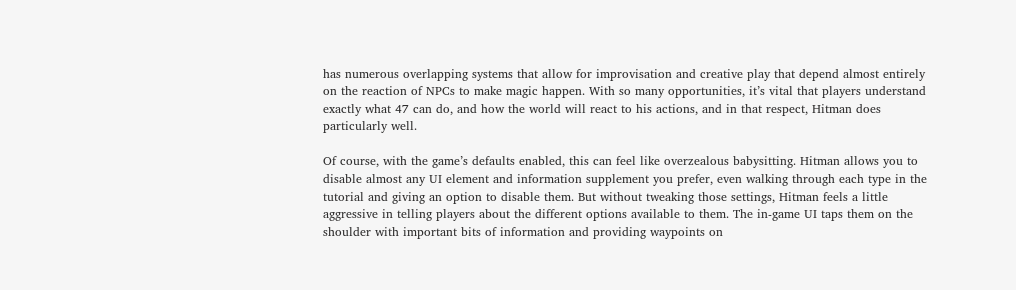has numerous overlapping systems that allow for improvisation and creative play that depend almost entirely on the reaction of NPCs to make magic happen. With so many opportunities, it’s vital that players understand exactly what 47 can do, and how the world will react to his actions, and in that respect, Hitman does particularly well.

Of course, with the game’s defaults enabled, this can feel like overzealous babysitting. Hitman allows you to disable almost any UI element and information supplement you prefer, even walking through each type in the tutorial and giving an option to disable them. But without tweaking those settings, Hitman feels a little aggressive in telling players about the different options available to them. The in-game UI taps them on the shoulder with important bits of information and providing waypoints on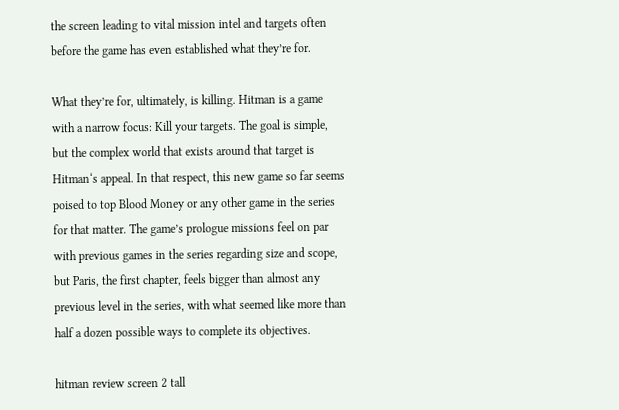the screen leading to vital mission intel and targets often before the game has even established what they’re for.

What they’re for, ultimately, is killing. Hitman is a game with a narrow focus: Kill your targets. The goal is simple, but the complex world that exists around that target is Hitman‘s appeal. In that respect, this new game so far seems poised to top Blood Money or any other game in the series for that matter. The game’s prologue missions feel on par with previous games in the series regarding size and scope, but Paris, the first chapter, feels bigger than almost any previous level in the series, with what seemed like more than half a dozen possible ways to complete its objectives.

hitman review screen 2 tall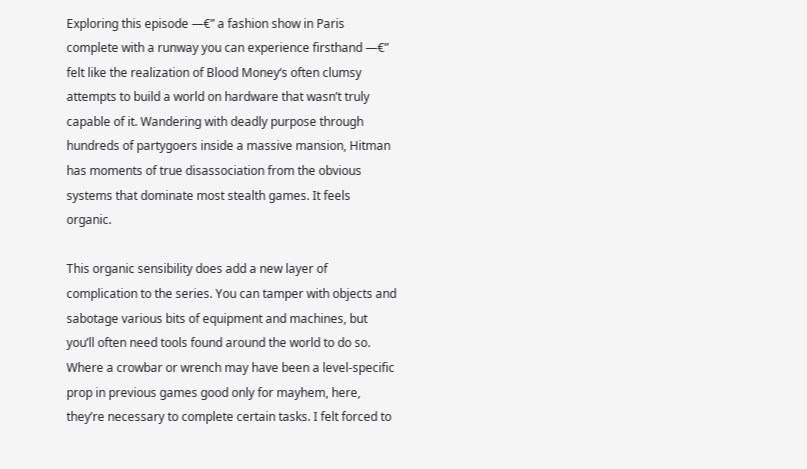Exploring this episode —€” a fashion show in Paris complete with a runway you can experience firsthand —€” felt like the realization of Blood Money‘s often clumsy attempts to build a world on hardware that wasn’t truly capable of it. Wandering with deadly purpose through hundreds of partygoers inside a massive mansion, Hitman has moments of true disassociation from the obvious systems that dominate most stealth games. It feels organic.

This organic sensibility does add a new layer of complication to the series. You can tamper with objects and sabotage various bits of equipment and machines, but you’ll often need tools found around the world to do so. Where a crowbar or wrench may have been a level-specific prop in previous games good only for mayhem, here, they’re necessary to complete certain tasks. I felt forced to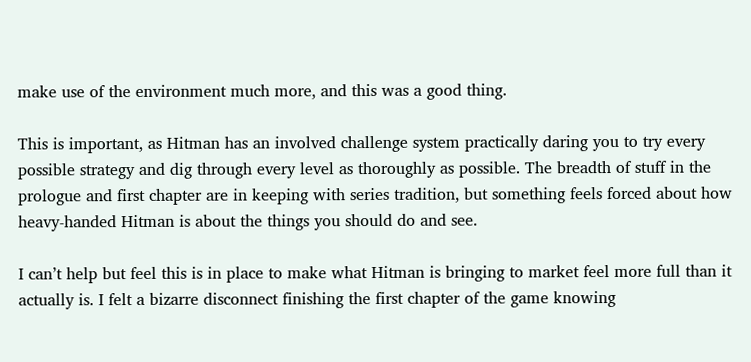make use of the environment much more, and this was a good thing.

This is important, as Hitman has an involved challenge system practically daring you to try every possible strategy and dig through every level as thoroughly as possible. The breadth of stuff in the prologue and first chapter are in keeping with series tradition, but something feels forced about how heavy-handed Hitman is about the things you should do and see.

I can’t help but feel this is in place to make what Hitman is bringing to market feel more full than it actually is. I felt a bizarre disconnect finishing the first chapter of the game knowing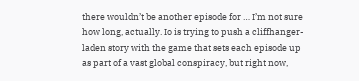there wouldn’t be another episode for … I’m not sure how long, actually. Io is trying to push a cliffhanger-laden story with the game that sets each episode up as part of a vast global conspiracy, but right now,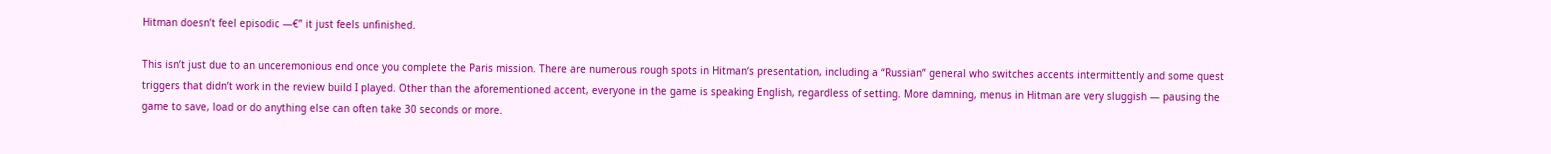Hitman doesn’t feel episodic —€” it just feels unfinished.

This isn’t just due to an unceremonious end once you complete the Paris mission. There are numerous rough spots in Hitman‘s presentation, including a “Russian” general who switches accents intermittently and some quest triggers that didn’t work in the review build I played. Other than the aforementioned accent, everyone in the game is speaking English, regardless of setting. More damning, menus in Hitman are very sluggish — pausing the game to save, load or do anything else can often take 30 seconds or more.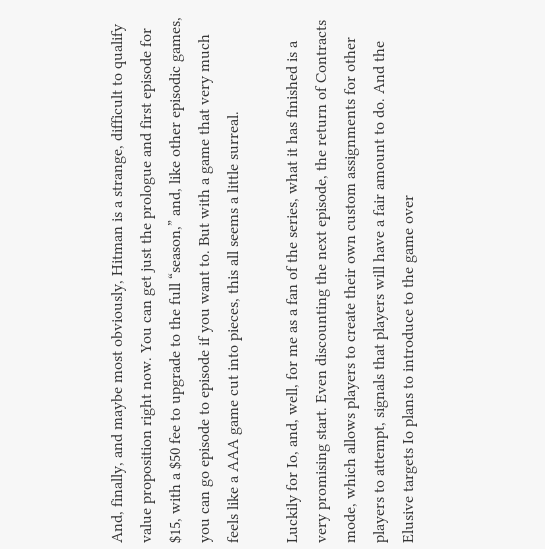And, finally, and maybe most obviously, Hitman is a strange, difficult to qualify value proposition right now. You can get just the prologue and first episode for $15, with a $50 fee to upgrade to the full “season,” and, like other episodic games, you can go episode to episode if you want to. But with a game that very much feels like a AAA game cut into pieces, this all seems a little surreal.

Luckily for Io, and, well, for me as a fan of the series, what it has finished is a very promising start. Even discounting the next episode, the return of Contracts mode, which allows players to create their own custom assignments for other players to attempt, signals that players will have a fair amount to do. And the Elusive targets Io plans to introduce to the game over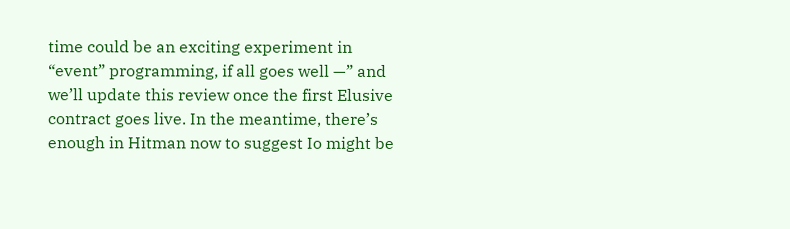time could be an exciting experiment in “event” programming, if all goes well —” and we’ll update this review once the first Elusive contract goes live. In the meantime, there’s enough in Hitman now to suggest Io might be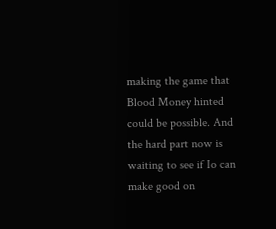making the game that Blood Money hinted could be possible. And the hard part now is waiting to see if Io can make good on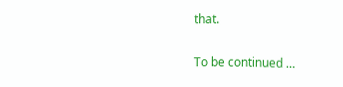that.

To be continued …